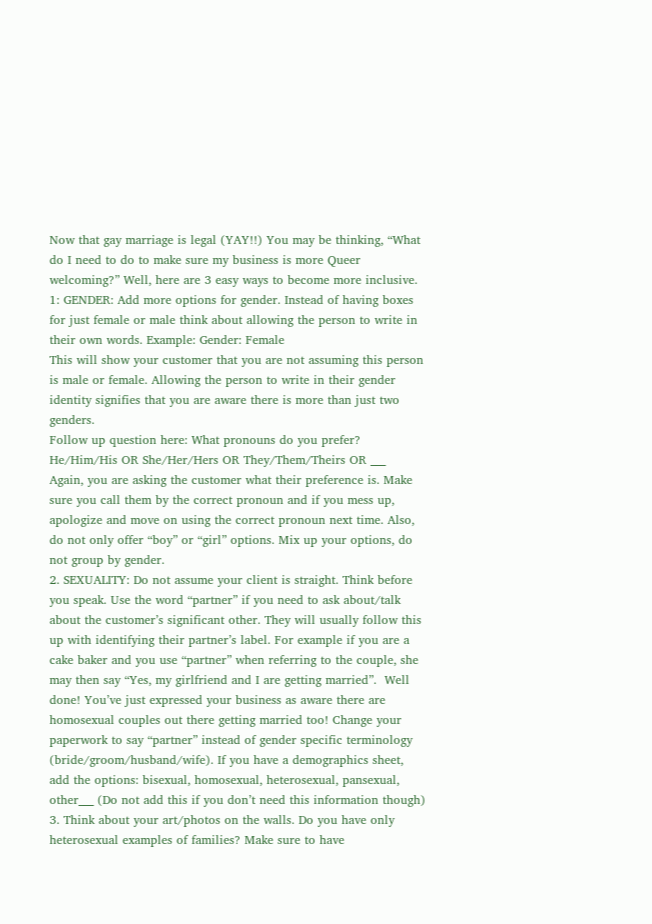Now that gay marriage is legal (YAY!!) You may be thinking, “What do I need to do to make sure my business is more Queer welcoming?” Well, here are 3 easy ways to become more inclusive.
1: GENDER: Add more options for gender. Instead of having boxes for just female or male think about allowing the person to write in their own words. Example: Gender: Female
This will show your customer that you are not assuming this person is male or female. Allowing the person to write in their gender identity signifies that you are aware there is more than just two genders.
Follow up question here: What pronouns do you prefer? He/Him/His OR She/Her/Hers OR They/Them/Theirs OR ___
Again, you are asking the customer what their preference is. Make sure you call them by the correct pronoun and if you mess up, apologize and move on using the correct pronoun next time. Also, do not only offer “boy” or “girl” options. Mix up your options, do not group by gender.
2. SEXUALITY: Do not assume your client is straight. Think before you speak. Use the word “partner” if you need to ask about/talk about the customer’s significant other. They will usually follow this up with identifying their partner’s label. For example if you are a cake baker and you use “partner” when referring to the couple, she may then say “Yes, my girlfriend and I are getting married”.  Well done! You’ve just expressed your business as aware there are homosexual couples out there getting married too! Change your paperwork to say “partner” instead of gender specific terminology (bride/groom/husband/wife). If you have a demographics sheet, add the options: bisexual, homosexual, heterosexual, pansexual, other___ (Do not add this if you don’t need this information though)
3. Think about your art/photos on the walls. Do you have only heterosexual examples of families? Make sure to have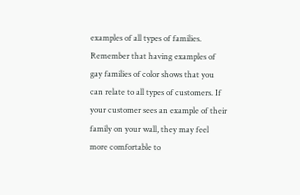examples of all types of families. Remember that having examples of gay families of color shows that you can relate to all types of customers. If your customer sees an example of their family on your wall, they may feel more comfortable to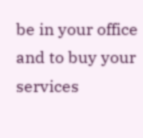be in your office and to buy your services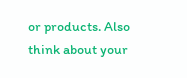or products. Also think about your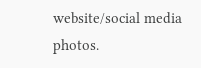website/social media photos.